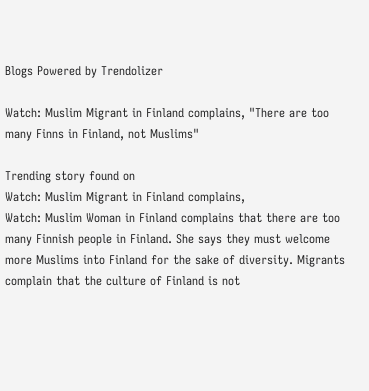Blogs Powered by Trendolizer

Watch: Muslim Migrant in Finland complains, "There are too many Finns in Finland, not Muslims"

Trending story found on
Watch: Muslim Migrant in Finland complains,
Watch: Muslim Woman in Finland complains that there are too many Finnish people in Finland. She says they must welcome more Muslims into Finland for the sake of diversity. Migrants complain that the culture of Finland is not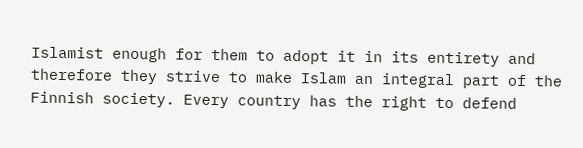Islamist enough for them to adopt it in its entirety and therefore they strive to make Islam an integral part of the Finnish society. Every country has the right to defend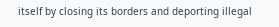itself by closing its borders and deporting illegal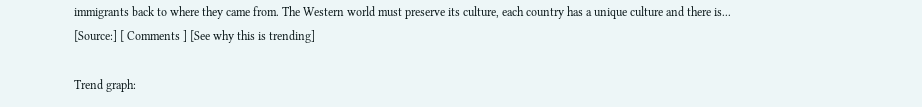immigrants back to where they came from. The Western world must preserve its culture, each country has a unique culture and there is...
[Source:] [ Comments ] [See why this is trending]

Trend graph: